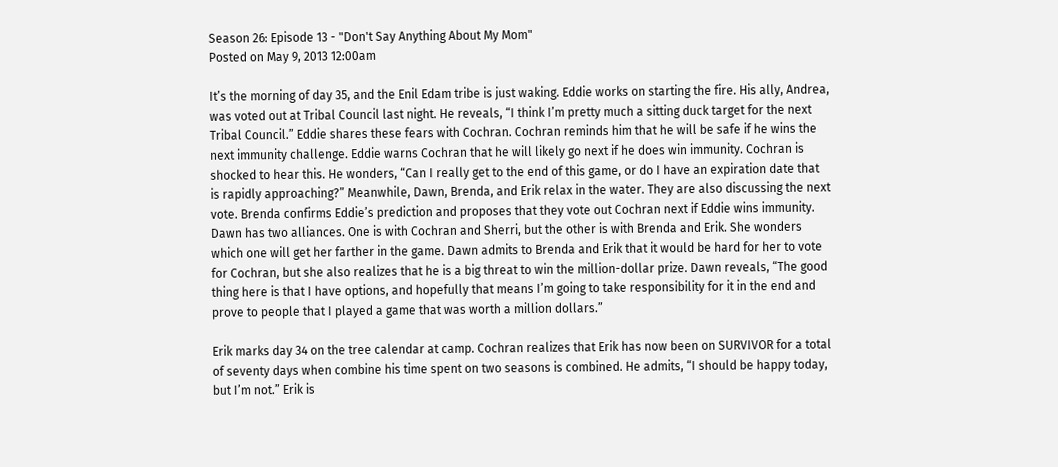Season 26: Episode 13 - "Don't Say Anything About My Mom"
Posted on May 9, 2013 12:00am

It’s the morning of day 35, and the Enil Edam tribe is just waking. Eddie works on starting the fire. His ally, Andrea, was voted out at Tribal Council last night. He reveals, “I think I’m pretty much a sitting duck target for the next Tribal Council.” Eddie shares these fears with Cochran. Cochran reminds him that he will be safe if he wins the next immunity challenge. Eddie warns Cochran that he will likely go next if he does win immunity. Cochran is shocked to hear this. He wonders, “Can I really get to the end of this game, or do I have an expiration date that is rapidly approaching?” Meanwhile, Dawn, Brenda, and Erik relax in the water. They are also discussing the next vote. Brenda confirms Eddie’s prediction and proposes that they vote out Cochran next if Eddie wins immunity. Dawn has two alliances. One is with Cochran and Sherri, but the other is with Brenda and Erik. She wonders which one will get her farther in the game. Dawn admits to Brenda and Erik that it would be hard for her to vote for Cochran, but she also realizes that he is a big threat to win the million-dollar prize. Dawn reveals, “The good thing here is that I have options, and hopefully that means I’m going to take responsibility for it in the end and prove to people that I played a game that was worth a million dollars.”

Erik marks day 34 on the tree calendar at camp. Cochran realizes that Erik has now been on SURVIVOR for a total of seventy days when combine his time spent on two seasons is combined. He admits, “I should be happy today, but I’m not.” Erik is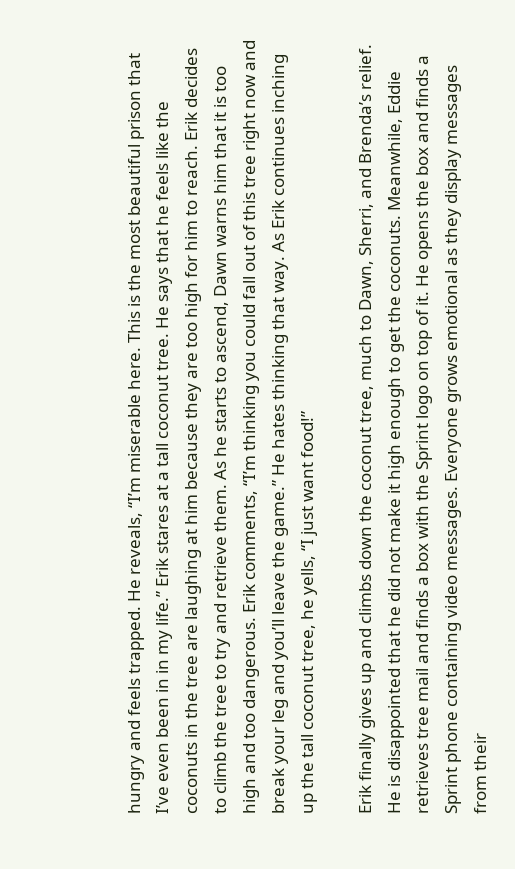hungry and feels trapped. He reveals, “I’m miserable here. This is the most beautiful prison that I’ve even been in in my life.” Erik stares at a tall coconut tree. He says that he feels like the coconuts in the tree are laughing at him because they are too high for him to reach. Erik decides to climb the tree to try and retrieve them. As he starts to ascend, Dawn warns him that it is too high and too dangerous. Erik comments, “I’m thinking you could fall out of this tree right now and break your leg and you’ll leave the game.” He hates thinking that way. As Erik continues inching up the tall coconut tree, he yells, “I just want food!”

Erik finally gives up and climbs down the coconut tree, much to Dawn, Sherri, and Brenda’s relief. He is disappointed that he did not make it high enough to get the coconuts. Meanwhile, Eddie retrieves tree mail and finds a box with the Sprint logo on top of it. He opens the box and finds a Sprint phone containing video messages. Everyone grows emotional as they display messages from their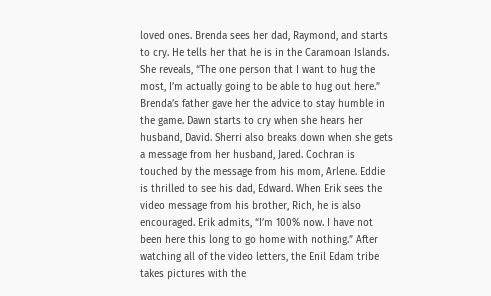loved ones. Brenda sees her dad, Raymond, and starts to cry. He tells her that he is in the Caramoan Islands. She reveals, “The one person that I want to hug the most, I’m actually going to be able to hug out here.” Brenda’s father gave her the advice to stay humble in the game. Dawn starts to cry when she hears her husband, David. Sherri also breaks down when she gets a message from her husband, Jared. Cochran is touched by the message from his mom, Arlene. Eddie is thrilled to see his dad, Edward. When Erik sees the video message from his brother, Rich, he is also encouraged. Erik admits, “I’m 100% now. I have not been here this long to go home with nothing.” After watching all of the video letters, the Enil Edam tribe takes pictures with the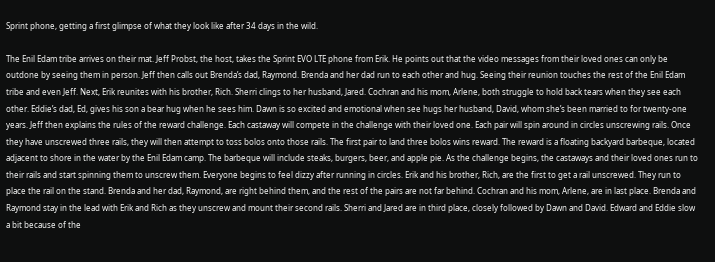Sprint phone, getting a first glimpse of what they look like after 34 days in the wild.

The Enil Edam tribe arrives on their mat. Jeff Probst, the host, takes the Sprint EVO LTE phone from Erik. He points out that the video messages from their loved ones can only be outdone by seeing them in person. Jeff then calls out Brenda’s dad, Raymond. Brenda and her dad run to each other and hug. Seeing their reunion touches the rest of the Enil Edam tribe and even Jeff. Next, Erik reunites with his brother, Rich. Sherri clings to her husband, Jared. Cochran and his mom, Arlene, both struggle to hold back tears when they see each other. Eddie’s dad, Ed, gives his son a bear hug when he sees him. Dawn is so excited and emotional when see hugs her husband, David, whom she’s been married to for twenty-one years. Jeff then explains the rules of the reward challenge. Each castaway will compete in the challenge with their loved one. Each pair will spin around in circles unscrewing rails. Once they have unscrewed three rails, they will then attempt to toss bolos onto those rails. The first pair to land three bolos wins reward. The reward is a floating backyard barbeque, located adjacent to shore in the water by the Enil Edam camp. The barbeque will include steaks, burgers, beer, and apple pie. As the challenge begins, the castaways and their loved ones run to their rails and start spinning them to unscrew them. Everyone begins to feel dizzy after running in circles. Erik and his brother, Rich, are the first to get a rail unscrewed. They run to place the rail on the stand. Brenda and her dad, Raymond, are right behind them, and the rest of the pairs are not far behind. Cochran and his mom, Arlene, are in last place. Brenda and Raymond stay in the lead with Erik and Rich as they unscrew and mount their second rails. Sherri and Jared are in third place, closely followed by Dawn and David. Edward and Eddie slow a bit because of the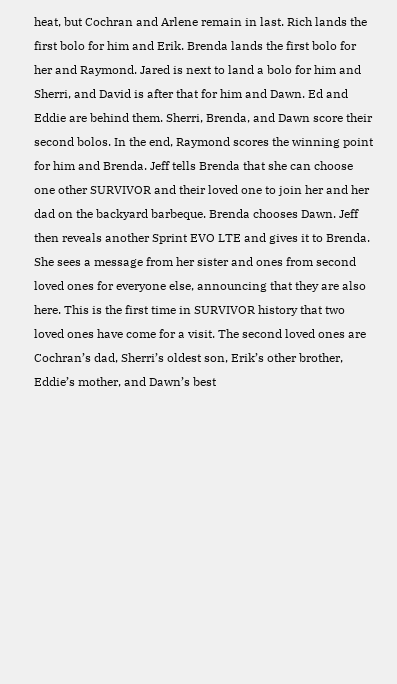heat, but Cochran and Arlene remain in last. Rich lands the first bolo for him and Erik. Brenda lands the first bolo for her and Raymond. Jared is next to land a bolo for him and Sherri, and David is after that for him and Dawn. Ed and Eddie are behind them. Sherri, Brenda, and Dawn score their second bolos. In the end, Raymond scores the winning point for him and Brenda. Jeff tells Brenda that she can choose one other SURVIVOR and their loved one to join her and her dad on the backyard barbeque. Brenda chooses Dawn. Jeff then reveals another Sprint EVO LTE and gives it to Brenda. She sees a message from her sister and ones from second loved ones for everyone else, announcing that they are also here. This is the first time in SURVIVOR history that two loved ones have come for a visit. The second loved ones are Cochran’s dad, Sherri’s oldest son, Erik’s other brother, Eddie’s mother, and Dawn’s best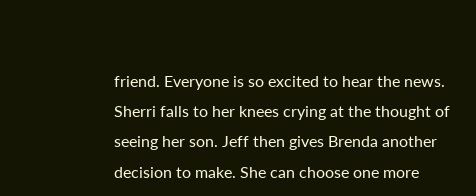friend. Everyone is so excited to hear the news. Sherri falls to her knees crying at the thought of seeing her son. Jeff then gives Brenda another decision to make. She can choose one more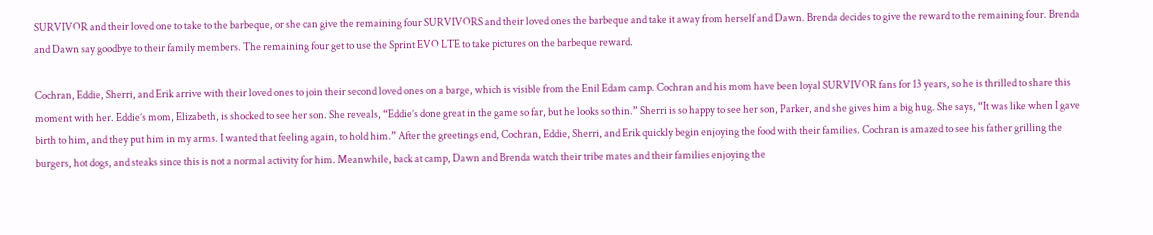SURVIVOR and their loved one to take to the barbeque, or she can give the remaining four SURVIVORS and their loved ones the barbeque and take it away from herself and Dawn. Brenda decides to give the reward to the remaining four. Brenda and Dawn say goodbye to their family members. The remaining four get to use the Sprint EVO LTE to take pictures on the barbeque reward.

Cochran, Eddie, Sherri, and Erik arrive with their loved ones to join their second loved ones on a barge, which is visible from the Enil Edam camp. Cochran and his mom have been loyal SURVIVOR fans for 13 years, so he is thrilled to share this moment with her. Eddie’s mom, Elizabeth, is shocked to see her son. She reveals, “Eddie’s done great in the game so far, but he looks so thin.” Sherri is so happy to see her son, Parker, and she gives him a big hug. She says, “It was like when I gave birth to him, and they put him in my arms. I wanted that feeling again, to hold him.” After the greetings end, Cochran, Eddie, Sherri, and Erik quickly begin enjoying the food with their families. Cochran is amazed to see his father grilling the burgers, hot dogs, and steaks since this is not a normal activity for him. Meanwhile, back at camp, Dawn and Brenda watch their tribe mates and their families enjoying the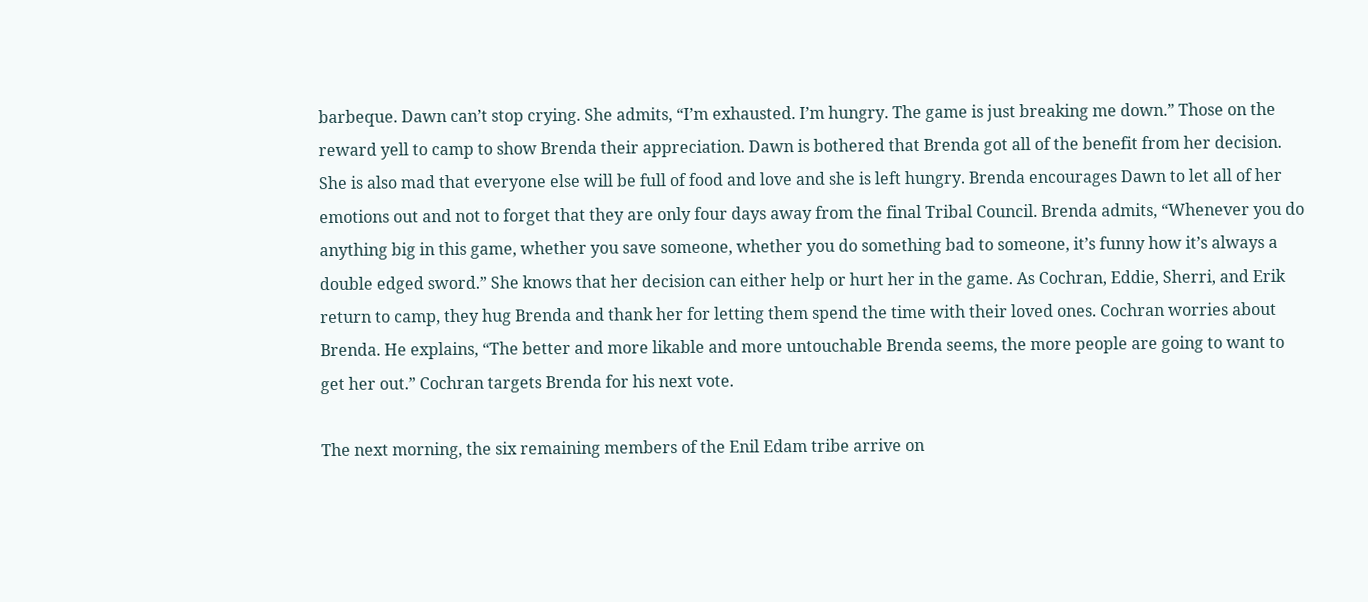barbeque. Dawn can’t stop crying. She admits, “I’m exhausted. I’m hungry. The game is just breaking me down.” Those on the reward yell to camp to show Brenda their appreciation. Dawn is bothered that Brenda got all of the benefit from her decision. She is also mad that everyone else will be full of food and love and she is left hungry. Brenda encourages Dawn to let all of her emotions out and not to forget that they are only four days away from the final Tribal Council. Brenda admits, “Whenever you do anything big in this game, whether you save someone, whether you do something bad to someone, it’s funny how it’s always a double edged sword.” She knows that her decision can either help or hurt her in the game. As Cochran, Eddie, Sherri, and Erik return to camp, they hug Brenda and thank her for letting them spend the time with their loved ones. Cochran worries about Brenda. He explains, “The better and more likable and more untouchable Brenda seems, the more people are going to want to get her out.” Cochran targets Brenda for his next vote.

The next morning, the six remaining members of the Enil Edam tribe arrive on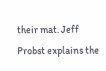their mat. Jeff Probst explains the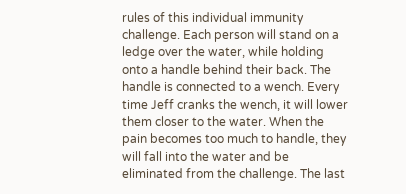rules of this individual immunity challenge. Each person will stand on a ledge over the water, while holding onto a handle behind their back. The handle is connected to a wench. Every time Jeff cranks the wench, it will lower them closer to the water. When the pain becomes too much to handle, they will fall into the water and be eliminated from the challenge. The last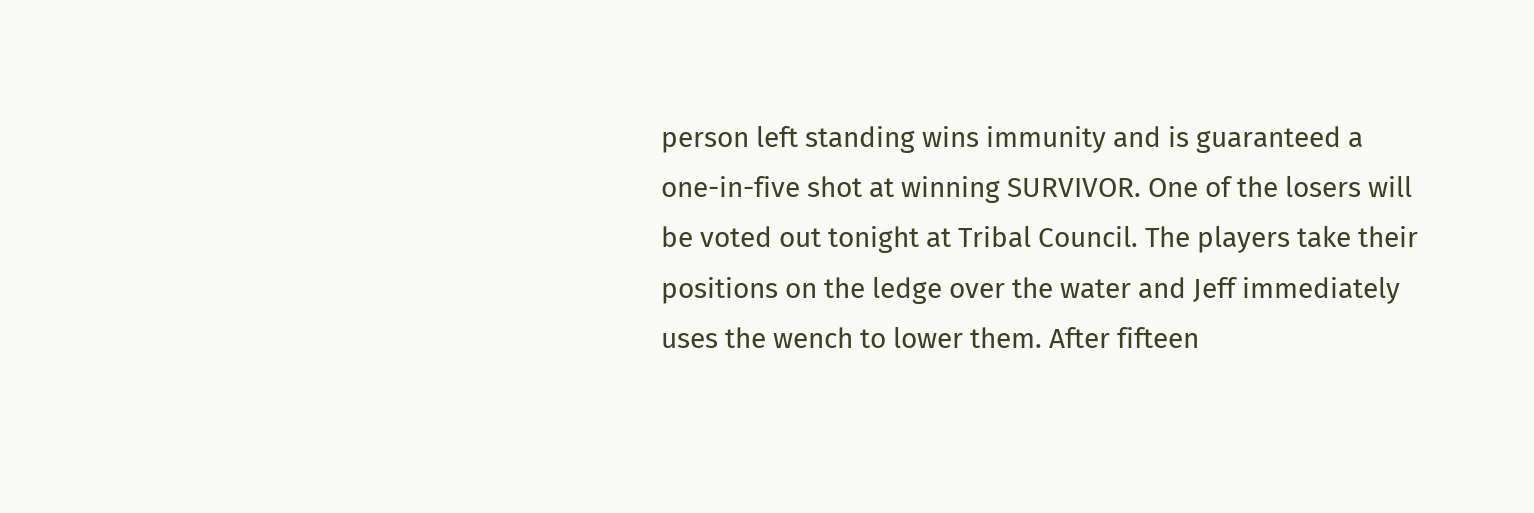person left standing wins immunity and is guaranteed a one-in-five shot at winning SURVIVOR. One of the losers will be voted out tonight at Tribal Council. The players take their positions on the ledge over the water and Jeff immediately uses the wench to lower them. After fifteen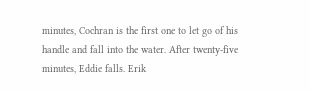minutes, Cochran is the first one to let go of his handle and fall into the water. After twenty-five minutes, Eddie falls. Erik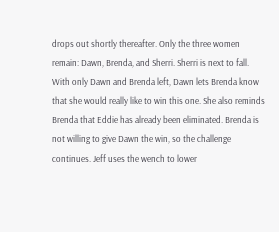drops out shortly thereafter. Only the three women remain: Dawn, Brenda, and Sherri. Sherri is next to fall. With only Dawn and Brenda left, Dawn lets Brenda know that she would really like to win this one. She also reminds Brenda that Eddie has already been eliminated. Brenda is not willing to give Dawn the win, so the challenge continues. Jeff uses the wench to lower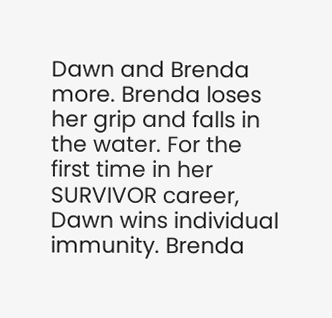Dawn and Brenda more. Brenda loses her grip and falls in the water. For the first time in her SURVIVOR career, Dawn wins individual immunity. Brenda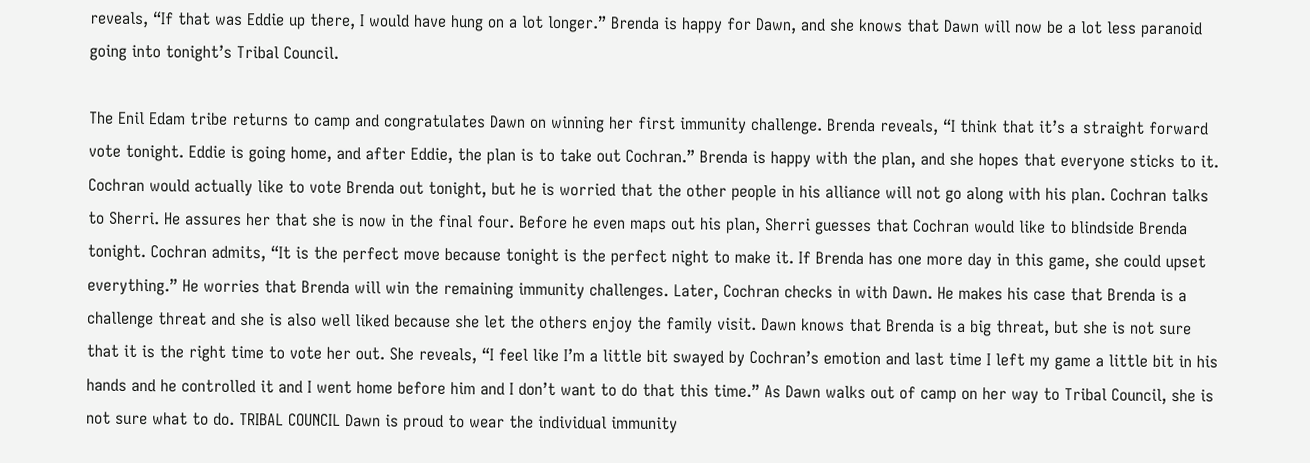reveals, “If that was Eddie up there, I would have hung on a lot longer.” Brenda is happy for Dawn, and she knows that Dawn will now be a lot less paranoid going into tonight’s Tribal Council.

The Enil Edam tribe returns to camp and congratulates Dawn on winning her first immunity challenge. Brenda reveals, “I think that it’s a straight forward vote tonight. Eddie is going home, and after Eddie, the plan is to take out Cochran.” Brenda is happy with the plan, and she hopes that everyone sticks to it. Cochran would actually like to vote Brenda out tonight, but he is worried that the other people in his alliance will not go along with his plan. Cochran talks to Sherri. He assures her that she is now in the final four. Before he even maps out his plan, Sherri guesses that Cochran would like to blindside Brenda tonight. Cochran admits, “It is the perfect move because tonight is the perfect night to make it. If Brenda has one more day in this game, she could upset everything.” He worries that Brenda will win the remaining immunity challenges. Later, Cochran checks in with Dawn. He makes his case that Brenda is a challenge threat and she is also well liked because she let the others enjoy the family visit. Dawn knows that Brenda is a big threat, but she is not sure that it is the right time to vote her out. She reveals, “I feel like I’m a little bit swayed by Cochran’s emotion and last time I left my game a little bit in his hands and he controlled it and I went home before him and I don’t want to do that this time.” As Dawn walks out of camp on her way to Tribal Council, she is not sure what to do. TRIBAL COUNCIL Dawn is proud to wear the individual immunity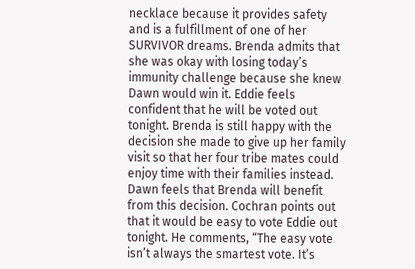necklace because it provides safety and is a fulfillment of one of her SURVIVOR dreams. Brenda admits that she was okay with losing today’s immunity challenge because she knew Dawn would win it. Eddie feels confident that he will be voted out tonight. Brenda is still happy with the decision she made to give up her family visit so that her four tribe mates could enjoy time with their families instead. Dawn feels that Brenda will benefit from this decision. Cochran points out that it would be easy to vote Eddie out tonight. He comments, “The easy vote isn’t always the smartest vote. It’s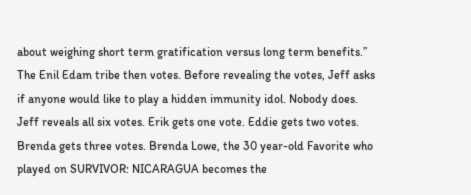about weighing short term gratification versus long term benefits.” The Enil Edam tribe then votes. Before revealing the votes, Jeff asks if anyone would like to play a hidden immunity idol. Nobody does. Jeff reveals all six votes. Erik gets one vote. Eddie gets two votes. Brenda gets three votes. Brenda Lowe, the 30 year-old Favorite who played on SURVIVOR: NICARAGUA becomes the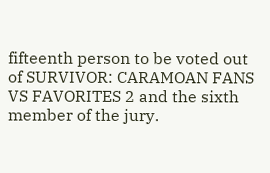fifteenth person to be voted out of SURVIVOR: CARAMOAN FANS VS FAVORITES 2 and the sixth member of the jury.